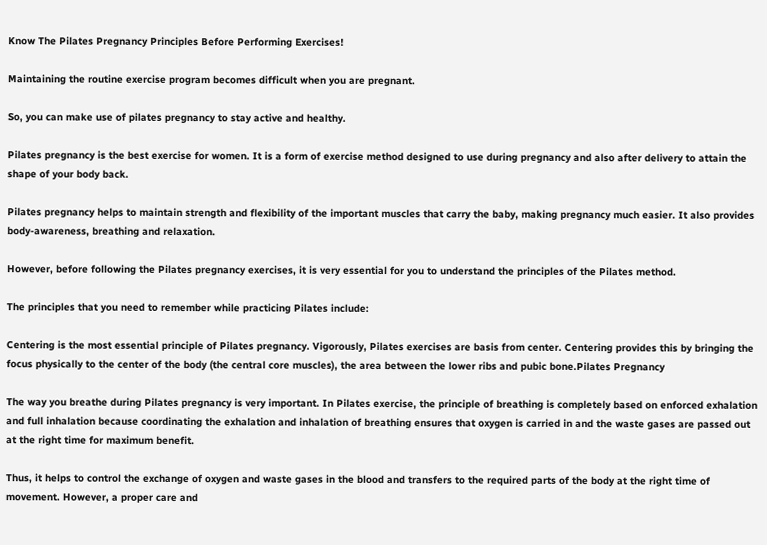Know The Pilates Pregnancy Principles Before Performing Exercises!

Maintaining the routine exercise program becomes difficult when you are pregnant.

So, you can make use of pilates pregnancy to stay active and healthy.

Pilates pregnancy is the best exercise for women. It is a form of exercise method designed to use during pregnancy and also after delivery to attain the shape of your body back.

Pilates pregnancy helps to maintain strength and flexibility of the important muscles that carry the baby, making pregnancy much easier. It also provides body-awareness, breathing and relaxation.

However, before following the Pilates pregnancy exercises, it is very essential for you to understand the principles of the Pilates method.

The principles that you need to remember while practicing Pilates include:

Centering is the most essential principle of Pilates pregnancy. Vigorously, Pilates exercises are basis from center. Centering provides this by bringing the focus physically to the center of the body (the central core muscles), the area between the lower ribs and pubic bone.Pilates Pregnancy

The way you breathe during Pilates pregnancy is very important. In Pilates exercise, the principle of breathing is completely based on enforced exhalation and full inhalation because coordinating the exhalation and inhalation of breathing ensures that oxygen is carried in and the waste gases are passed out at the right time for maximum benefit.

Thus, it helps to control the exchange of oxygen and waste gases in the blood and transfers to the required parts of the body at the right time of movement. However, a proper care and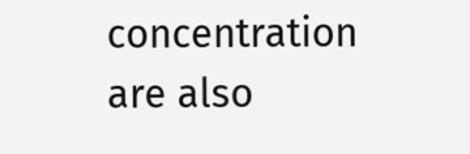concentration are also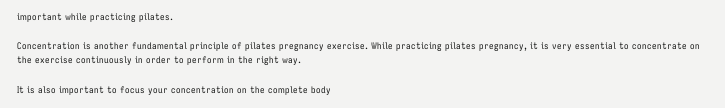important while practicing pilates.

Concentration is another fundamental principle of pilates pregnancy exercise. While practicing pilates pregnancy, it is very essential to concentrate on the exercise continuously in order to perform in the right way.

It is also important to focus your concentration on the complete body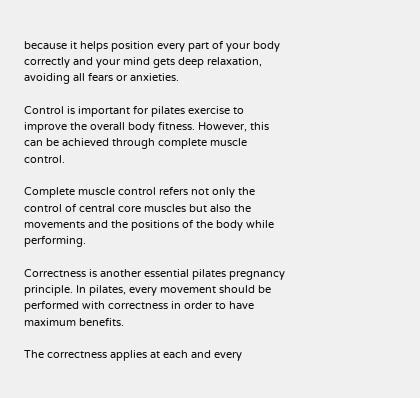because it helps position every part of your body correctly and your mind gets deep relaxation, avoiding all fears or anxieties.

Control is important for pilates exercise to improve the overall body fitness. However, this can be achieved through complete muscle control.

Complete muscle control refers not only the control of central core muscles but also the movements and the positions of the body while performing.

Correctness is another essential pilates pregnancy principle. In pilates, every movement should be performed with correctness in order to have maximum benefits.

The correctness applies at each and every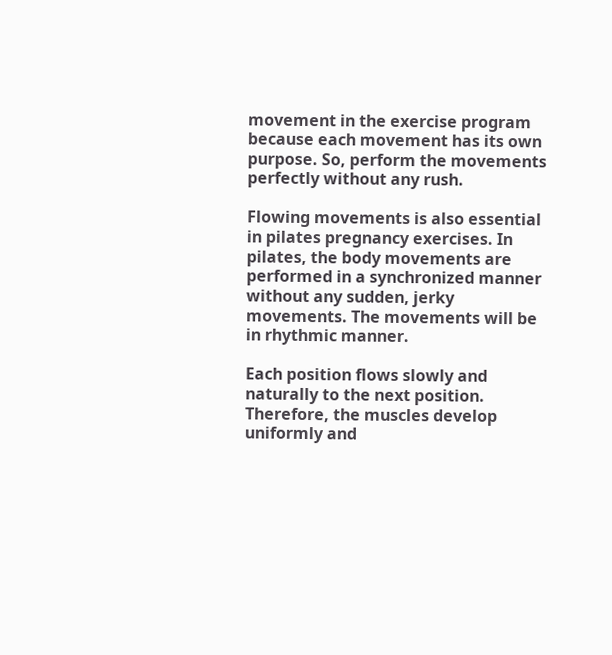movement in the exercise program because each movement has its own purpose. So, perform the movements perfectly without any rush.

Flowing movements is also essential in pilates pregnancy exercises. In pilates, the body movements are performed in a synchronized manner without any sudden, jerky movements. The movements will be in rhythmic manner.

Each position flows slowly and naturally to the next position. Therefore, the muscles develop uniformly and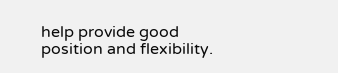help provide good position and flexibility.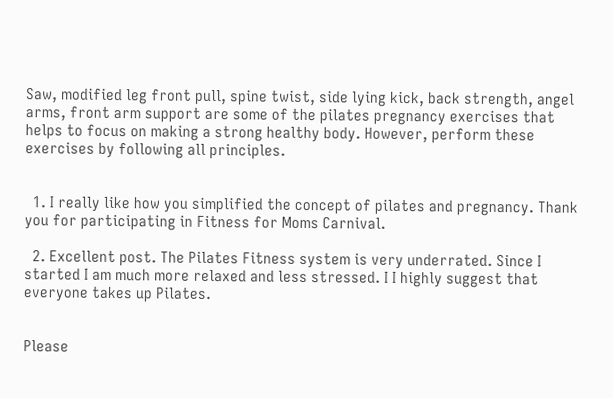Saw, modified leg front pull, spine twist, side lying kick, back strength, angel arms, front arm support are some of the pilates pregnancy exercises that helps to focus on making a strong healthy body. However, perform these exercises by following all principles.


  1. I really like how you simplified the concept of pilates and pregnancy. Thank you for participating in Fitness for Moms Carnival.

  2. Excellent post. The Pilates Fitness system is very underrated. Since I started I am much more relaxed and less stressed. I I highly suggest that everyone takes up Pilates.


Please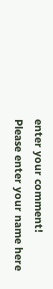enter your comment!
Please enter your name here